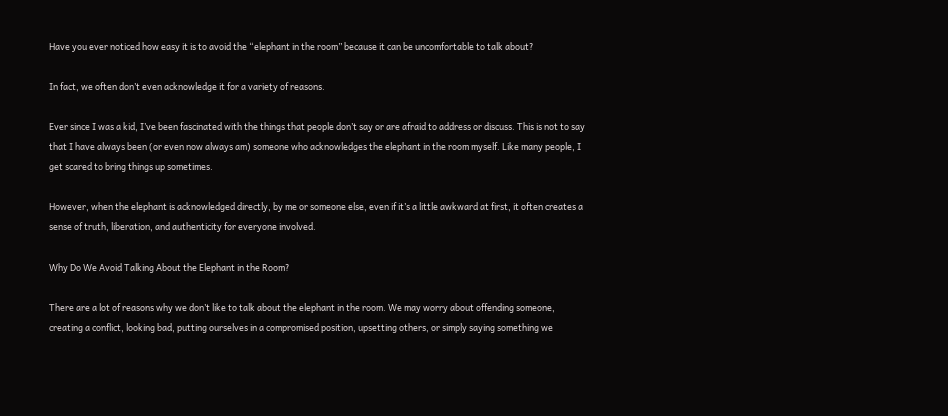Have you ever noticed how easy it is to avoid the “elephant in the room” because it can be uncomfortable to talk about?

In fact, we often don’t even acknowledge it for a variety of reasons.

Ever since I was a kid, I’ve been fascinated with the things that people don’t say or are afraid to address or discuss. This is not to say that I have always been (or even now always am) someone who acknowledges the elephant in the room myself. Like many people, I get scared to bring things up sometimes.

However, when the elephant is acknowledged directly, by me or someone else, even if it’s a little awkward at first, it often creates a sense of truth, liberation, and authenticity for everyone involved.

Why Do We Avoid Talking About the Elephant in the Room?

There are a lot of reasons why we don’t like to talk about the elephant in the room. We may worry about offending someone, creating a conflict, looking bad, putting ourselves in a compromised position, upsetting others, or simply saying something we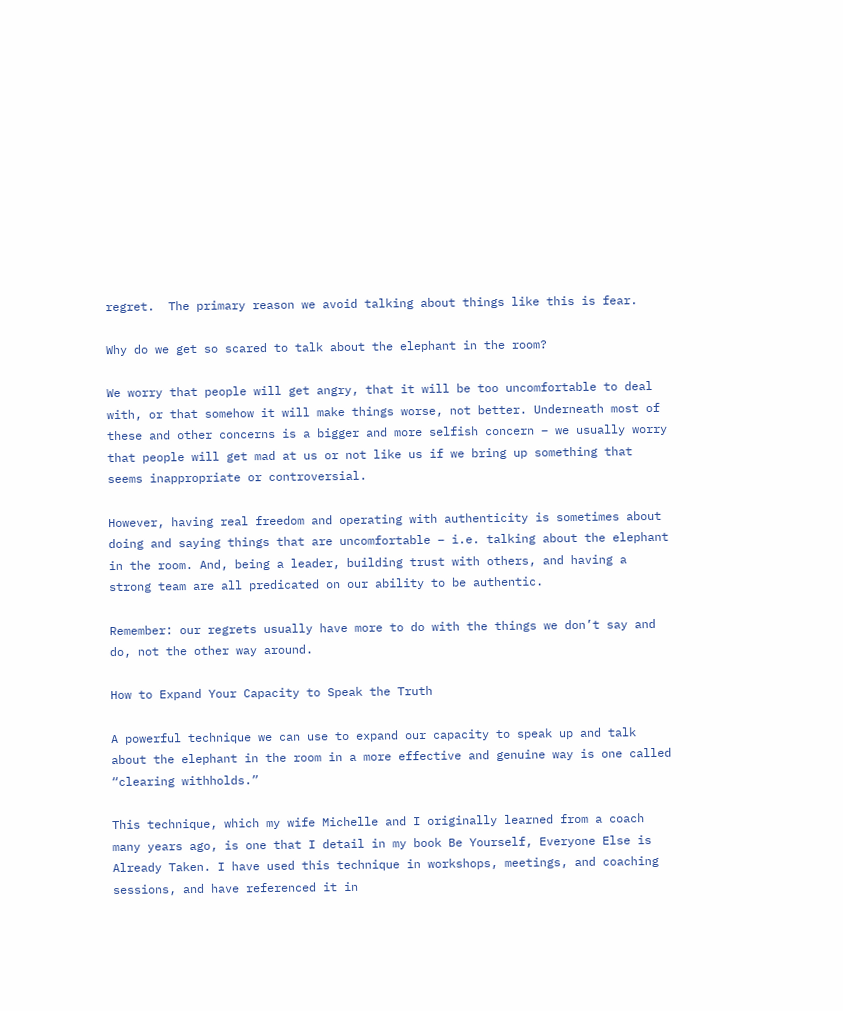regret.  The primary reason we avoid talking about things like this is fear.

Why do we get so scared to talk about the elephant in the room?

We worry that people will get angry, that it will be too uncomfortable to deal with, or that somehow it will make things worse, not better. Underneath most of these and other concerns is a bigger and more selfish concern – we usually worry that people will get mad at us or not like us if we bring up something that seems inappropriate or controversial.

However, having real freedom and operating with authenticity is sometimes about doing and saying things that are uncomfortable – i.e. talking about the elephant in the room. And, being a leader, building trust with others, and having a strong team are all predicated on our ability to be authentic.

Remember: our regrets usually have more to do with the things we don’t say and do, not the other way around.

How to Expand Your Capacity to Speak the Truth

A powerful technique we can use to expand our capacity to speak up and talk about the elephant in the room in a more effective and genuine way is one called “clearing withholds.”

This technique, which my wife Michelle and I originally learned from a coach many years ago, is one that I detail in my book Be Yourself, Everyone Else is Already Taken. I have used this technique in workshops, meetings, and coaching sessions, and have referenced it in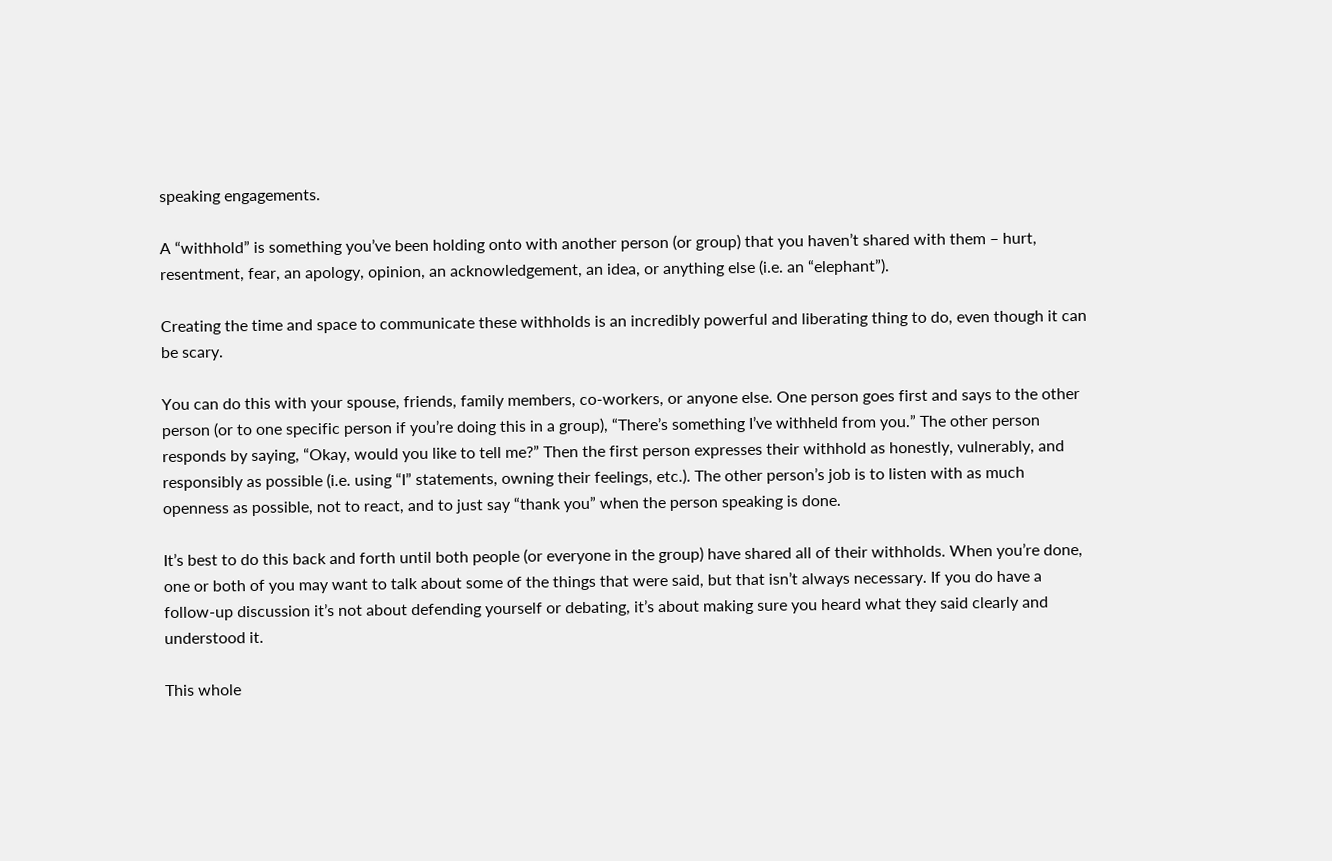speaking engagements.

A “withhold” is something you’ve been holding onto with another person (or group) that you haven’t shared with them – hurt, resentment, fear, an apology, opinion, an acknowledgement, an idea, or anything else (i.e. an “elephant”).

Creating the time and space to communicate these withholds is an incredibly powerful and liberating thing to do, even though it can be scary.

You can do this with your spouse, friends, family members, co-workers, or anyone else. One person goes first and says to the other person (or to one specific person if you’re doing this in a group), “There’s something I’ve withheld from you.” The other person responds by saying, “Okay, would you like to tell me?” Then the first person expresses their withhold as honestly, vulnerably, and responsibly as possible (i.e. using “I” statements, owning their feelings, etc.). The other person’s job is to listen with as much openness as possible, not to react, and to just say “thank you” when the person speaking is done.

It’s best to do this back and forth until both people (or everyone in the group) have shared all of their withholds. When you’re done, one or both of you may want to talk about some of the things that were said, but that isn’t always necessary. If you do have a follow-up discussion it’s not about defending yourself or debating, it’s about making sure you heard what they said clearly and understood it.

This whole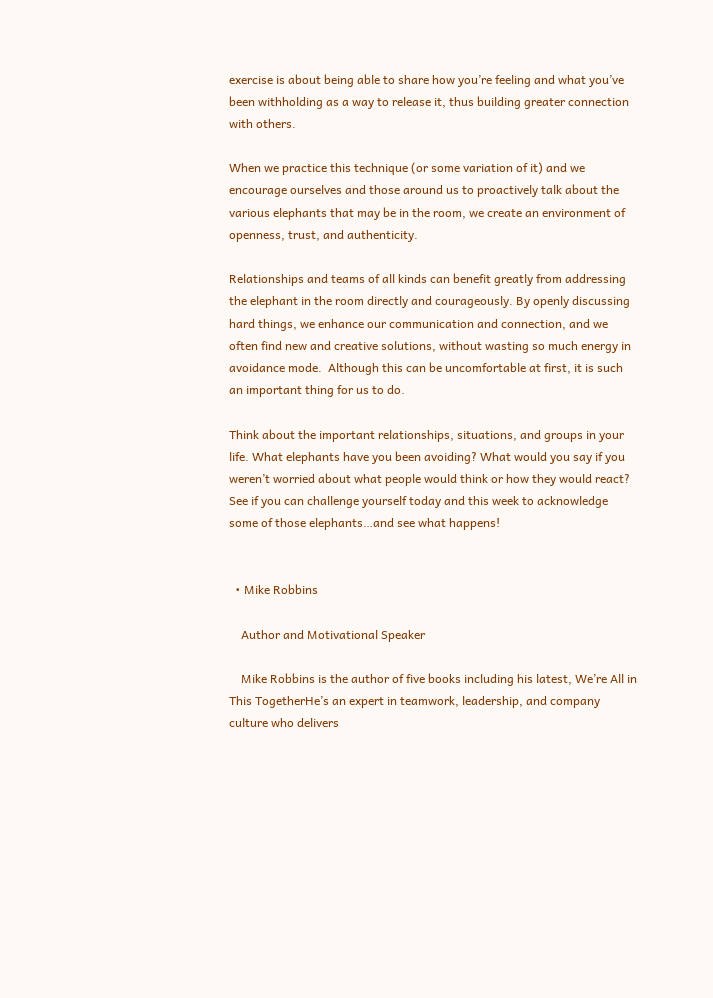exercise is about being able to share how you’re feeling and what you’ve been withholding as a way to release it, thus building greater connection with others.

When we practice this technique (or some variation of it) and we encourage ourselves and those around us to proactively talk about the various elephants that may be in the room, we create an environment of openness, trust, and authenticity.

Relationships and teams of all kinds can benefit greatly from addressing the elephant in the room directly and courageously. By openly discussing hard things, we enhance our communication and connection, and we often find new and creative solutions, without wasting so much energy in avoidance mode.  Although this can be uncomfortable at first, it is such an important thing for us to do.

Think about the important relationships, situations, and groups in your life. What elephants have you been avoiding? What would you say if you weren’t worried about what people would think or how they would react? See if you can challenge yourself today and this week to acknowledge some of those elephants…and see what happens!


  • Mike Robbins

    Author and Motivational Speaker

    Mike Robbins is the author of five books including his latest, We’re All in This TogetherHe’s an expert in teamwork, leadership, and company culture who delivers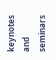keynotes and seminars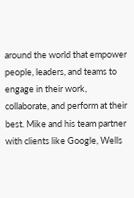around the world that empower people, leaders, and teams to engage in their work, collaborate, and perform at their best. Mike and his team partner with clients like Google, Wells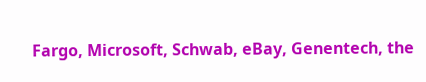Fargo, Microsoft, Schwab, eBay, Genentech, the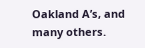Oakland A’s, and many others.